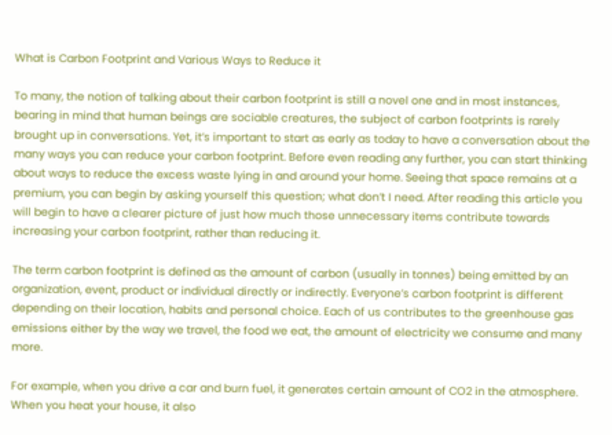What is Carbon Footprint and Various Ways to Reduce it

To many, the notion of talking about their carbon footprint is still a novel one and in most instances, bearing in mind that human beings are sociable creatures, the subject of carbon footprints is rarely brought up in conversations. Yet, it’s important to start as early as today to have a conversation about the many ways you can reduce your carbon footprint. Before even reading any further, you can start thinking about ways to reduce the excess waste lying in and around your home. Seeing that space remains at a premium, you can begin by asking yourself this question; what don’t I need. After reading this article you will begin to have a clearer picture of just how much those unnecessary items contribute towards increasing your carbon footprint, rather than reducing it.

The term carbon footprint is defined as the amount of carbon (usually in tonnes) being emitted by an organization, event, product or individual directly or indirectly. Everyone’s carbon footprint is different depending on their location, habits and personal choice. Each of us contributes to the greenhouse gas emissions either by the way we travel, the food we eat, the amount of electricity we consume and many more.

For example, when you drive a car and burn fuel, it generates certain amount of CO2 in the atmosphere. When you heat your house, it also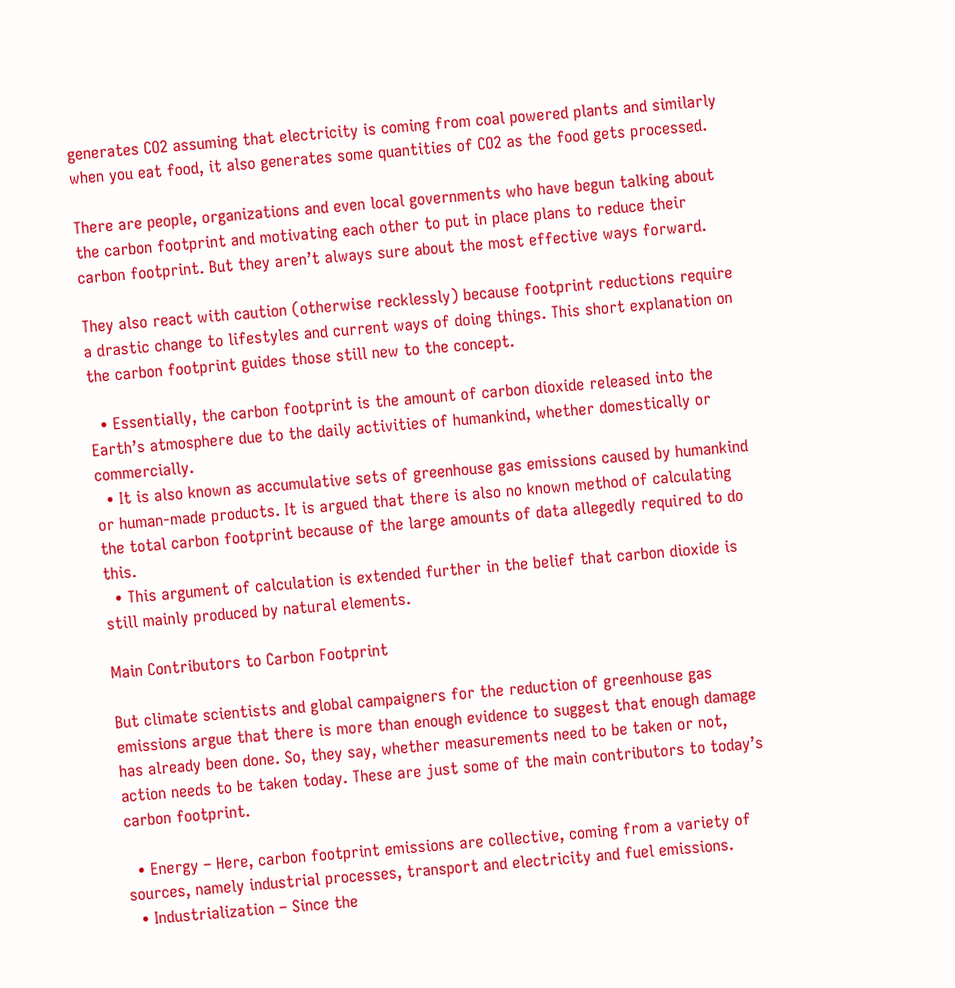generates CO2 assuming that electricity is coming from coal powered plants and similarly when you eat food, it also generates some quantities of CO2 as the food gets processed.

There are people, organizations and even local governments who have begun talking about the carbon footprint and motivating each other to put in place plans to reduce their carbon footprint. But they aren’t always sure about the most effective ways forward.

They also react with caution (otherwise recklessly) because footprint reductions require a drastic change to lifestyles and current ways of doing things. This short explanation on the carbon footprint guides those still new to the concept.

  • Essentially, the carbon footprint is the amount of carbon dioxide released into the Earth’s atmosphere due to the daily activities of humankind, whether domestically or commercially.
  • It is also known as accumulative sets of greenhouse gas emissions caused by humankind or human-made products. It is argued that there is also no known method of calculating the total carbon footprint because of the large amounts of data allegedly required to do this.
  • This argument of calculation is extended further in the belief that carbon dioxide is still mainly produced by natural elements.

Main Contributors to Carbon Footprint

But climate scientists and global campaigners for the reduction of greenhouse gas emissions argue that there is more than enough evidence to suggest that enough damage has already been done. So, they say, whether measurements need to be taken or not, action needs to be taken today. These are just some of the main contributors to today’s carbon footprint.

  • Energy – Here, carbon footprint emissions are collective, coming from a variety of sources, namely industrial processes, transport and electricity and fuel emissions.
  • Industrialization – Since the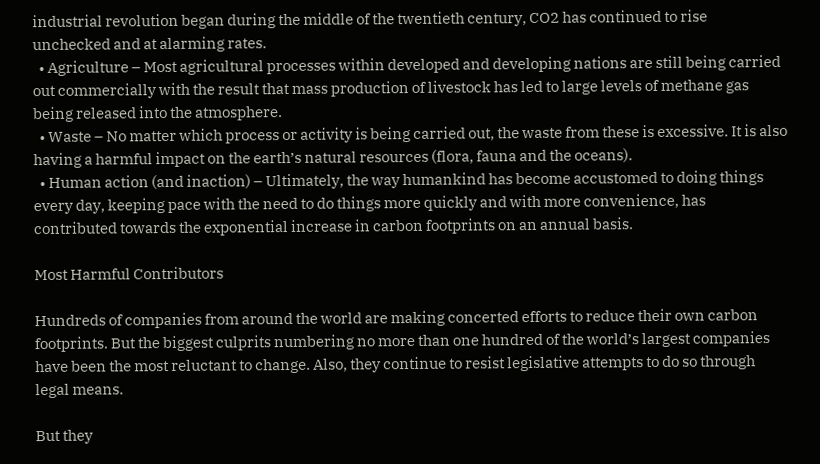industrial revolution began during the middle of the twentieth century, CO2 has continued to rise unchecked and at alarming rates.
  • Agriculture – Most agricultural processes within developed and developing nations are still being carried out commercially with the result that mass production of livestock has led to large levels of methane gas being released into the atmosphere.
  • Waste – No matter which process or activity is being carried out, the waste from these is excessive. It is also having a harmful impact on the earth’s natural resources (flora, fauna and the oceans).
  • Human action (and inaction) – Ultimately, the way humankind has become accustomed to doing things every day, keeping pace with the need to do things more quickly and with more convenience, has contributed towards the exponential increase in carbon footprints on an annual basis.

Most Harmful Contributors

Hundreds of companies from around the world are making concerted efforts to reduce their own carbon footprints. But the biggest culprits numbering no more than one hundred of the world’s largest companies have been the most reluctant to change. Also, they continue to resist legislative attempts to do so through legal means.

But they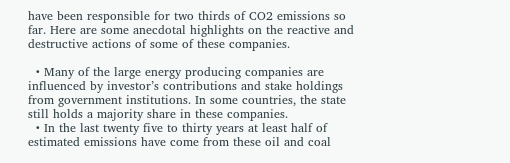have been responsible for two thirds of CO2 emissions so far. Here are some anecdotal highlights on the reactive and destructive actions of some of these companies.

  • Many of the large energy producing companies are influenced by investor’s contributions and stake holdings from government institutions. In some countries, the state still holds a majority share in these companies.
  • In the last twenty five to thirty years at least half of estimated emissions have come from these oil and coal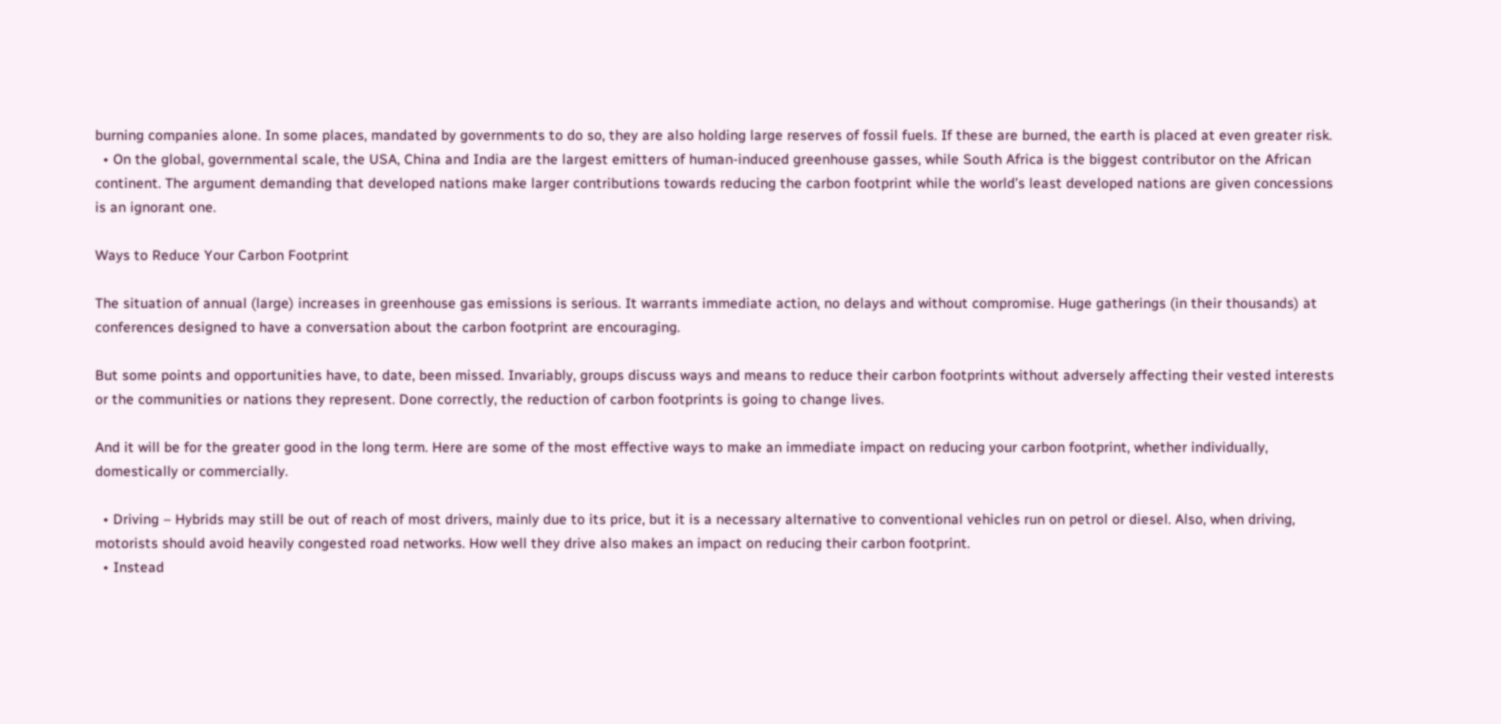burning companies alone. In some places, mandated by governments to do so, they are also holding large reserves of fossil fuels. If these are burned, the earth is placed at even greater risk.
  • On the global, governmental scale, the USA, China and India are the largest emitters of human-induced greenhouse gasses, while South Africa is the biggest contributor on the African continent. The argument demanding that developed nations make larger contributions towards reducing the carbon footprint while the world’s least developed nations are given concessions is an ignorant one.

Ways to Reduce Your Carbon Footprint

The situation of annual (large) increases in greenhouse gas emissions is serious. It warrants immediate action, no delays and without compromise. Huge gatherings (in their thousands) at conferences designed to have a conversation about the carbon footprint are encouraging.

But some points and opportunities have, to date, been missed. Invariably, groups discuss ways and means to reduce their carbon footprints without adversely affecting their vested interests or the communities or nations they represent. Done correctly, the reduction of carbon footprints is going to change lives.

And it will be for the greater good in the long term. Here are some of the most effective ways to make an immediate impact on reducing your carbon footprint, whether individually, domestically or commercially.

  • Driving – Hybrids may still be out of reach of most drivers, mainly due to its price, but it is a necessary alternative to conventional vehicles run on petrol or diesel. Also, when driving, motorists should avoid heavily congested road networks. How well they drive also makes an impact on reducing their carbon footprint.
  • Instead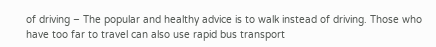of driving – The popular and healthy advice is to walk instead of driving. Those who have too far to travel can also use rapid bus transport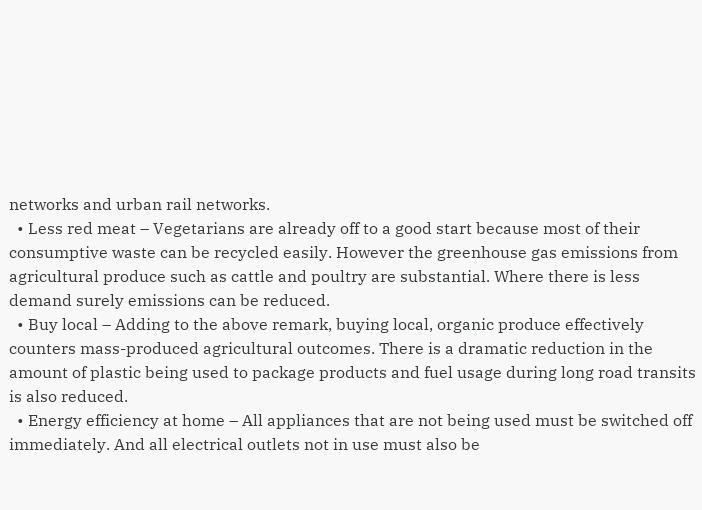networks and urban rail networks.
  • Less red meat – Vegetarians are already off to a good start because most of their consumptive waste can be recycled easily. However the greenhouse gas emissions from agricultural produce such as cattle and poultry are substantial. Where there is less demand surely emissions can be reduced.
  • Buy local – Adding to the above remark, buying local, organic produce effectively counters mass-produced agricultural outcomes. There is a dramatic reduction in the amount of plastic being used to package products and fuel usage during long road transits is also reduced.
  • Energy efficiency at home – All appliances that are not being used must be switched off immediately. And all electrical outlets not in use must also be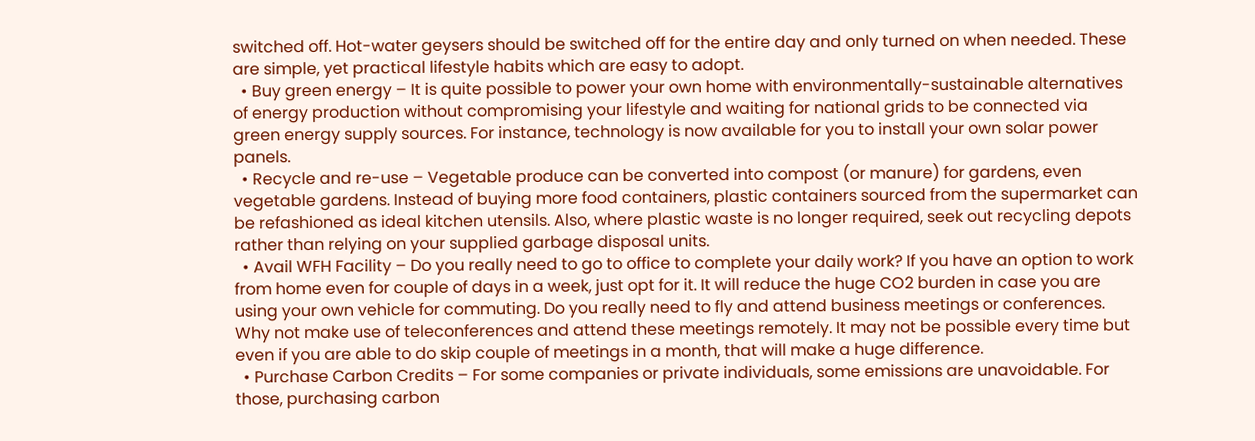switched off. Hot-water geysers should be switched off for the entire day and only turned on when needed. These are simple, yet practical lifestyle habits which are easy to adopt.
  • Buy green energy – It is quite possible to power your own home with environmentally-sustainable alternatives of energy production without compromising your lifestyle and waiting for national grids to be connected via green energy supply sources. For instance, technology is now available for you to install your own solar power panels.
  • Recycle and re-use – Vegetable produce can be converted into compost (or manure) for gardens, even vegetable gardens. Instead of buying more food containers, plastic containers sourced from the supermarket can be refashioned as ideal kitchen utensils. Also, where plastic waste is no longer required, seek out recycling depots rather than relying on your supplied garbage disposal units.
  • Avail WFH Facility – Do you really need to go to office to complete your daily work? If you have an option to work from home even for couple of days in a week, just opt for it. It will reduce the huge CO2 burden in case you are using your own vehicle for commuting. Do you really need to fly and attend business meetings or conferences.  Why not make use of teleconferences and attend these meetings remotely. It may not be possible every time but even if you are able to do skip couple of meetings in a month, that will make a huge difference.
  • Purchase Carbon Credits – For some companies or private individuals, some emissions are unavoidable. For those, purchasing carbon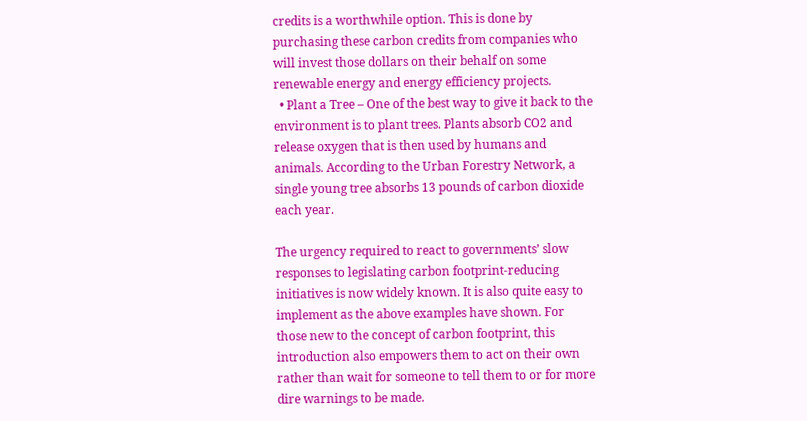credits is a worthwhile option. This is done by purchasing these carbon credits from companies who will invest those dollars on their behalf on some renewable energy and energy efficiency projects.
  • Plant a Tree – One of the best way to give it back to the environment is to plant trees. Plants absorb CO2 and release oxygen that is then used by humans and animals. According to the Urban Forestry Network, a single young tree absorbs 13 pounds of carbon dioxide each year.

The urgency required to react to governments’ slow responses to legislating carbon footprint-reducing initiatives is now widely known. It is also quite easy to implement as the above examples have shown. For those new to the concept of carbon footprint, this introduction also empowers them to act on their own rather than wait for someone to tell them to or for more dire warnings to be made.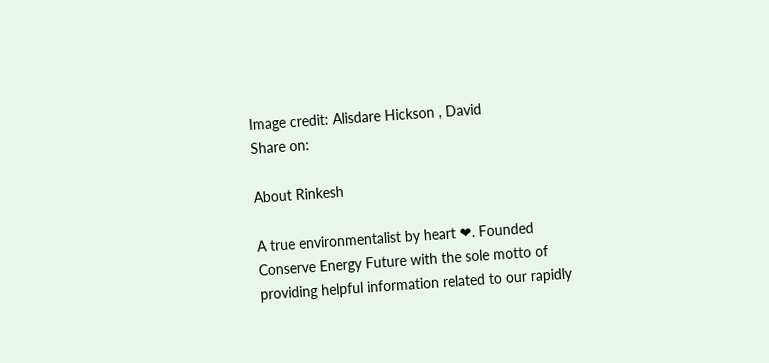Image credit: Alisdare Hickson , David
Share on:

About Rinkesh

A true environmentalist by heart ❤. Founded Conserve Energy Future with the sole motto of providing helpful information related to our rapidly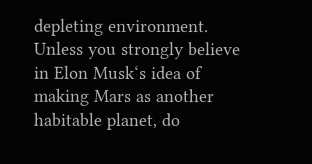depleting environment. Unless you strongly believe in Elon Musk‘s idea of making Mars as another habitable planet, do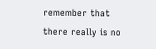remember that there really is no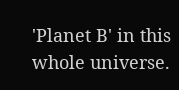'Planet B' in this whole universe.